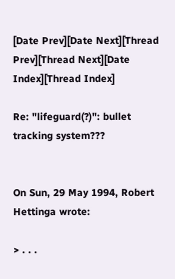[Date Prev][Date Next][Thread Prev][Thread Next][Date Index][Thread Index]

Re: "lifeguard(?)": bullet tracking system???


On Sun, 29 May 1994, Robert Hettinga wrote:

> . . .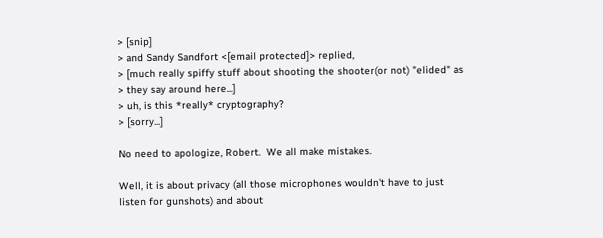> [snip]
> and Sandy Sandfort <[email protected]> replied,
> [much really spiffy stuff about shooting the shooter(or not) "elided" as
> they say around here...]
> uh, is this *really* cryptography?
> [sorry...]

No need to apologize, Robert.  We all make mistakes.

Well, it is about privacy (all those microphones wouldn't have to just
listen for gunshots) and about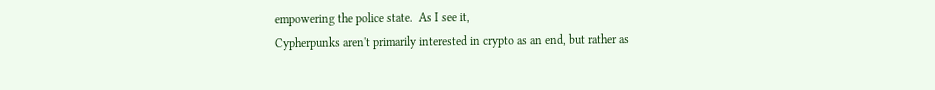empowering the police state.  As I see it,
Cypherpunks aren't primarily interested in crypto as an end, but rather as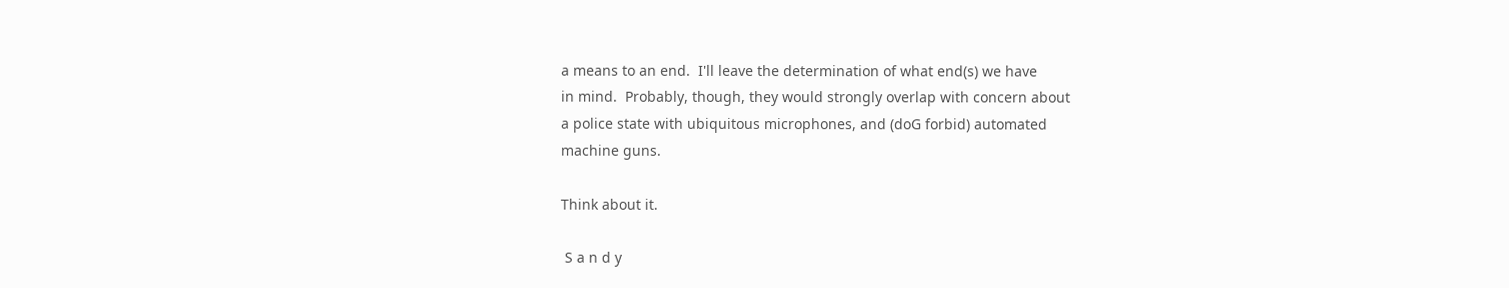a means to an end.  I'll leave the determination of what end(s) we have
in mind.  Probably, though, they would strongly overlap with concern about
a police state with ubiquitous microphones, and (doG forbid) automated
machine guns.

Think about it.

 S a n d y